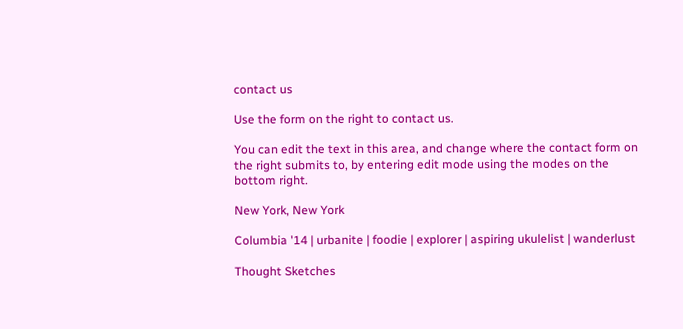contact us

Use the form on the right to contact us.

You can edit the text in this area, and change where the contact form on the right submits to, by entering edit mode using the modes on the bottom right.

New York, New York

Columbia '14 | urbanite | foodie | explorer | aspiring ukulelist | wanderlust

Thought Sketches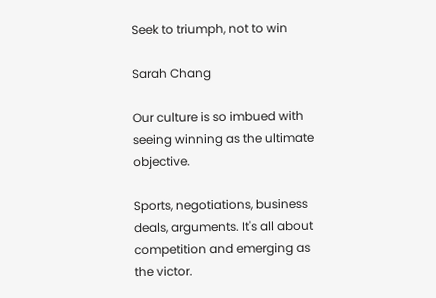Seek to triumph, not to win

Sarah Chang

Our culture is so imbued with seeing winning as the ultimate objective.

Sports, negotiations, business deals, arguments. It's all about competition and emerging as the victor.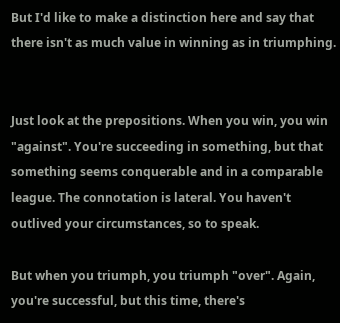But I'd like to make a distinction here and say that there isn't as much value in winning as in triumphing.


Just look at the prepositions. When you win, you win "against". You're succeeding in something, but that something seems conquerable and in a comparable league. The connotation is lateral. You haven't outlived your circumstances, so to speak.

But when you triumph, you triumph "over". Again, you're successful, but this time, there's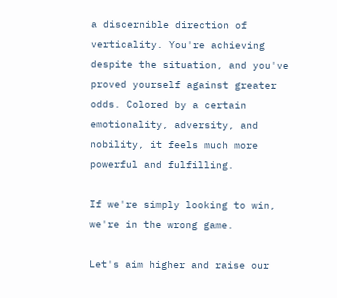a discernible direction of verticality. You're achieving despite the situation, and you've proved yourself against greater odds. Colored by a certain emotionality, adversity, and nobility, it feels much more powerful and fulfilling.

If we're simply looking to win, we're in the wrong game.

Let's aim higher and raise our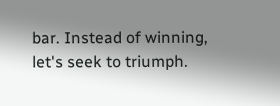bar. Instead of winning, let's seek to triumph.